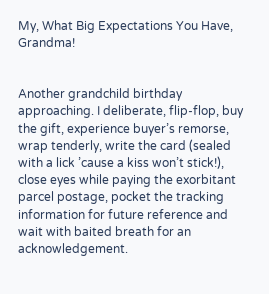My, What Big Expectations You Have, Grandma!


Another grandchild birthday approaching. I deliberate, flip-flop, buy the gift, experience buyer’s remorse, wrap tenderly, write the card (sealed with a lick ’cause a kiss won’t stick!), close eyes while paying the exorbitant parcel postage, pocket the tracking information for future reference and wait with baited breath for an acknowledgement.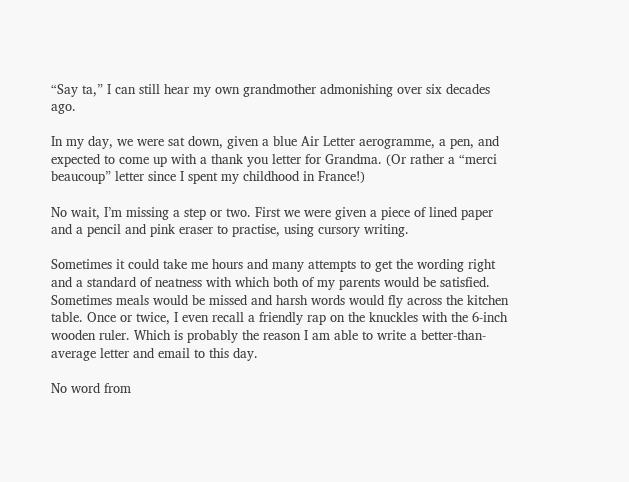“Say ta,” I can still hear my own grandmother admonishing over six decades ago.

In my day, we were sat down, given a blue Air Letter aerogramme, a pen, and expected to come up with a thank you letter for Grandma. (Or rather a “merci beaucoup” letter since I spent my childhood in France!)

No wait, I’m missing a step or two. First we were given a piece of lined paper and a pencil and pink eraser to practise, using cursory writing.

Sometimes it could take me hours and many attempts to get the wording right and a standard of neatness with which both of my parents would be satisfied. Sometimes meals would be missed and harsh words would fly across the kitchen table. Once or twice, I even recall a friendly rap on the knuckles with the 6-inch wooden ruler. Which is probably the reason I am able to write a better-than-average letter and email to this day.

No word from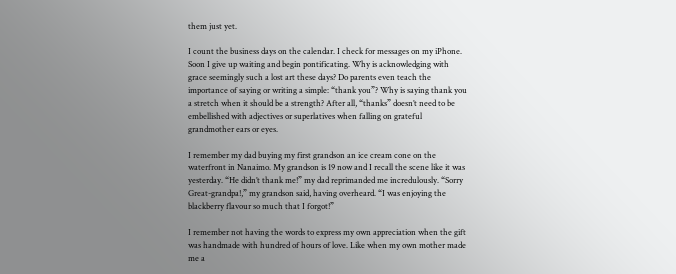them just yet.

I count the business days on the calendar. I check for messages on my iPhone. Soon I give up waiting and begin pontificating. Why is acknowledging with grace seemingly such a lost art these days? Do parents even teach the importance of saying or writing a simple: “thank you”? Why is saying thank you a stretch when it should be a strength? After all, “thanks” doesn’t need to be embellished with adjectives or superlatives when falling on grateful grandmother ears or eyes.

I remember my dad buying my first grandson an ice cream cone on the waterfront in Nanaimo. My grandson is 19 now and I recall the scene like it was yesterday. “He didn’t thank me!” my dad reprimanded me incredulously. “Sorry Great-grandpa!,” my grandson said, having overheard. “I was enjoying the blackberry flavour so much that I forgot!”

I remember not having the words to express my own appreciation when the gift was handmade with hundred of hours of love. Like when my own mother made me a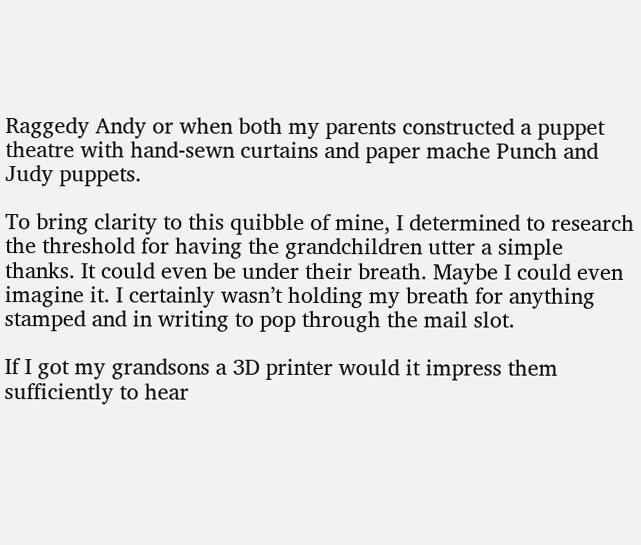Raggedy Andy or when both my parents constructed a puppet theatre with hand-sewn curtains and paper mache Punch and Judy puppets.

To bring clarity to this quibble of mine, I determined to research the threshold for having the grandchildren utter a simple thanks. It could even be under their breath. Maybe I could even imagine it. I certainly wasn’t holding my breath for anything stamped and in writing to pop through the mail slot.

If I got my grandsons a 3D printer would it impress them sufficiently to hear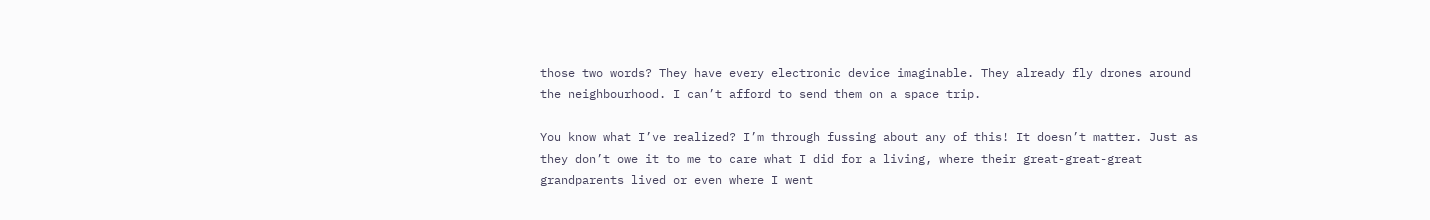those two words? They have every electronic device imaginable. They already fly drones around the neighbourhood. I can’t afford to send them on a space trip.

You know what I’ve realized? I’m through fussing about any of this! It doesn’t matter. Just as they don’t owe it to me to care what I did for a living, where their great-great-great grandparents lived or even where I went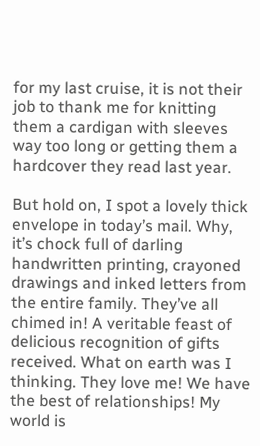for my last cruise, it is not their job to thank me for knitting them a cardigan with sleeves way too long or getting them a hardcover they read last year.

But hold on, I spot a lovely thick envelope in today’s mail. Why, it’s chock full of darling handwritten printing, crayoned drawings and inked letters from the entire family. They’ve all chimed in! A veritable feast of delicious recognition of gifts received. What on earth was I thinking. They love me! We have the best of relationships! My world is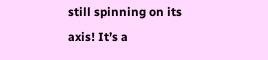still spinning on its axis! It’s a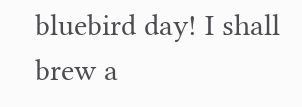bluebird day! I shall brew a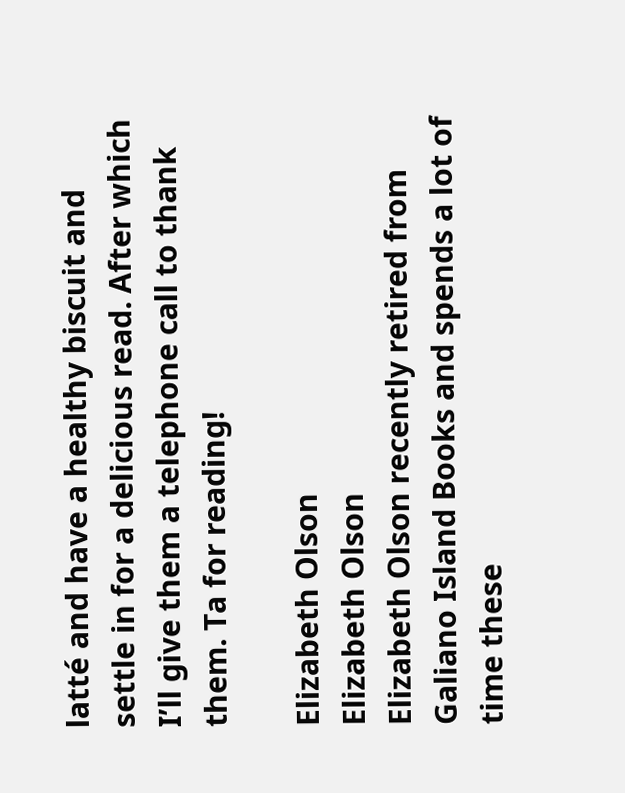latté and have a healthy biscuit and settle in for a delicious read. After which I’ll give them a telephone call to thank them. Ta for reading!

Elizabeth Olson
Elizabeth Olson
Elizabeth Olson recently retired from Galiano Island Books and spends a lot of time these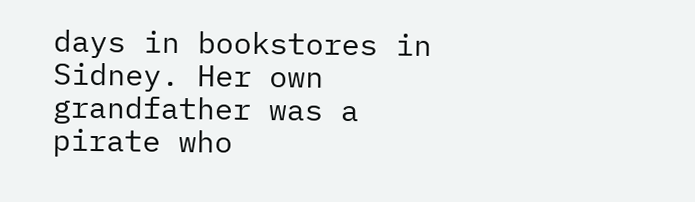days in bookstores in Sidney. Her own grandfather was a pirate who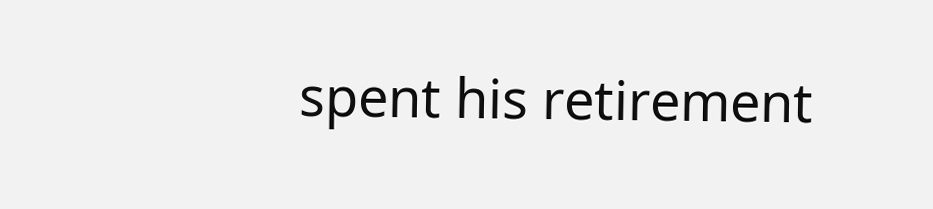spent his retirement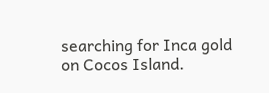searching for Inca gold on Cocos Island.